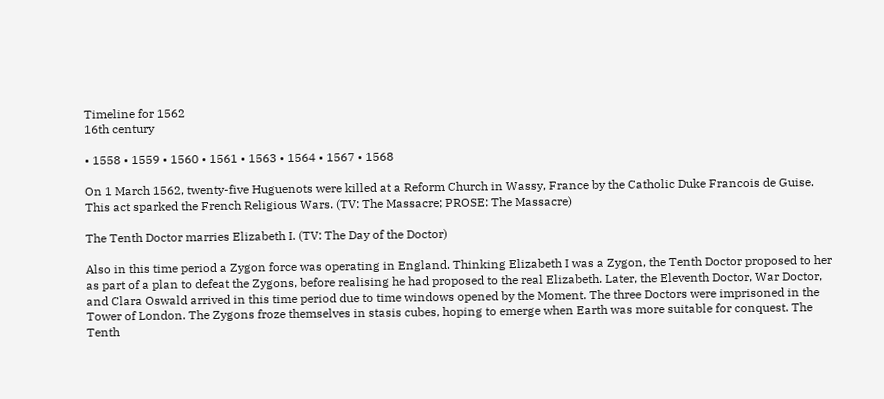Timeline for 1562
16th century

• 1558 • 1559 • 1560 • 1561 • 1563 • 1564 • 1567 • 1568

On 1 March 1562, twenty-five Huguenots were killed at a Reform Church in Wassy, France by the Catholic Duke Francois de Guise. This act sparked the French Religious Wars. (TV: The Massacre; PROSE: The Massacre)

The Tenth Doctor marries Elizabeth I. (TV: The Day of the Doctor)

Also in this time period a Zygon force was operating in England. Thinking Elizabeth I was a Zygon, the Tenth Doctor proposed to her as part of a plan to defeat the Zygons, before realising he had proposed to the real Elizabeth. Later, the Eleventh Doctor, War Doctor, and Clara Oswald arrived in this time period due to time windows opened by the Moment. The three Doctors were imprisoned in the Tower of London. The Zygons froze themselves in stasis cubes, hoping to emerge when Earth was more suitable for conquest. The Tenth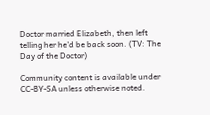Doctor married Elizabeth, then left telling her he'd be back soon. (TV: The Day of the Doctor)

Community content is available under CC-BY-SA unless otherwise noted.